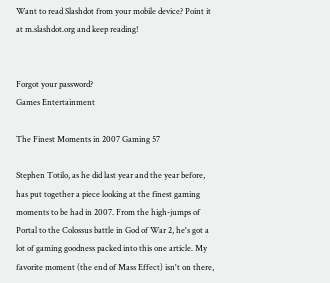Want to read Slashdot from your mobile device? Point it at m.slashdot.org and keep reading!


Forgot your password?
Games Entertainment

The Finest Moments in 2007 Gaming 57

Stephen Totilo, as he did last year and the year before, has put together a piece looking at the finest gaming moments to be had in 2007. From the high-jumps of Portal to the Colossus battle in God of War 2, he's got a lot of gaming goodness packed into this one article. My favorite moment (the end of Mass Effect) isn't on there,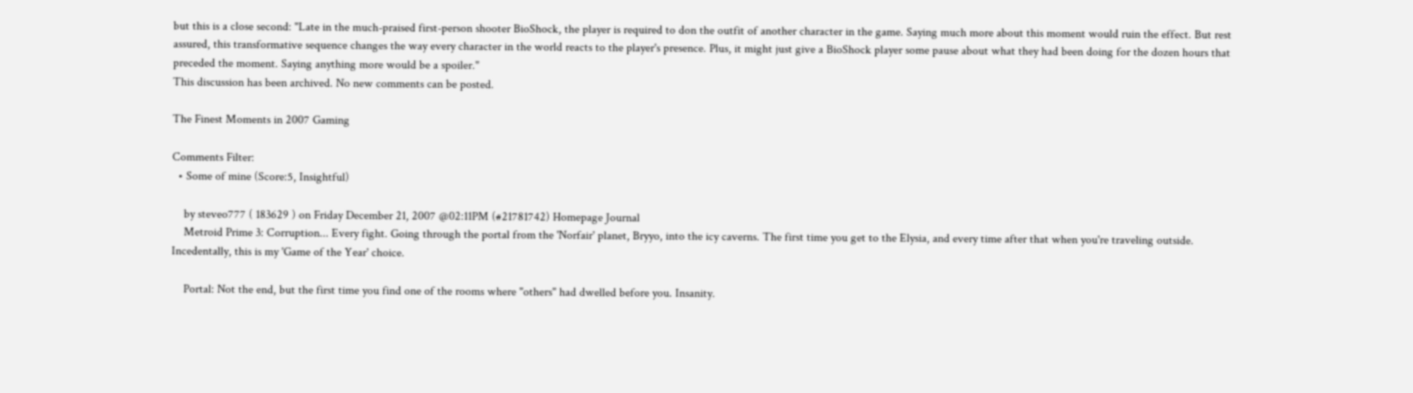but this is a close second: "Late in the much-praised first-person shooter BioShock, the player is required to don the outfit of another character in the game. Saying much more about this moment would ruin the effect. But rest assured, this transformative sequence changes the way every character in the world reacts to the player's presence. Plus, it might just give a BioShock player some pause about what they had been doing for the dozen hours that preceded the moment. Saying anything more would be a spoiler."
This discussion has been archived. No new comments can be posted.

The Finest Moments in 2007 Gaming

Comments Filter:
  • Some of mine (Score:5, Insightful)

    by steveo777 ( 183629 ) on Friday December 21, 2007 @02:11PM (#21781742) Homepage Journal
    Metroid Prime 3: Corruption... Every fight. Going through the portal from the 'Norfair' planet, Bryyo, into the icy caverns. The first time you get to the Elysia, and every time after that when you're traveling outside. Incedentally, this is my 'Game of the Year' choice.

    Portal: Not the end, but the first time you find one of the rooms where "others" had dwelled before you. Insanity.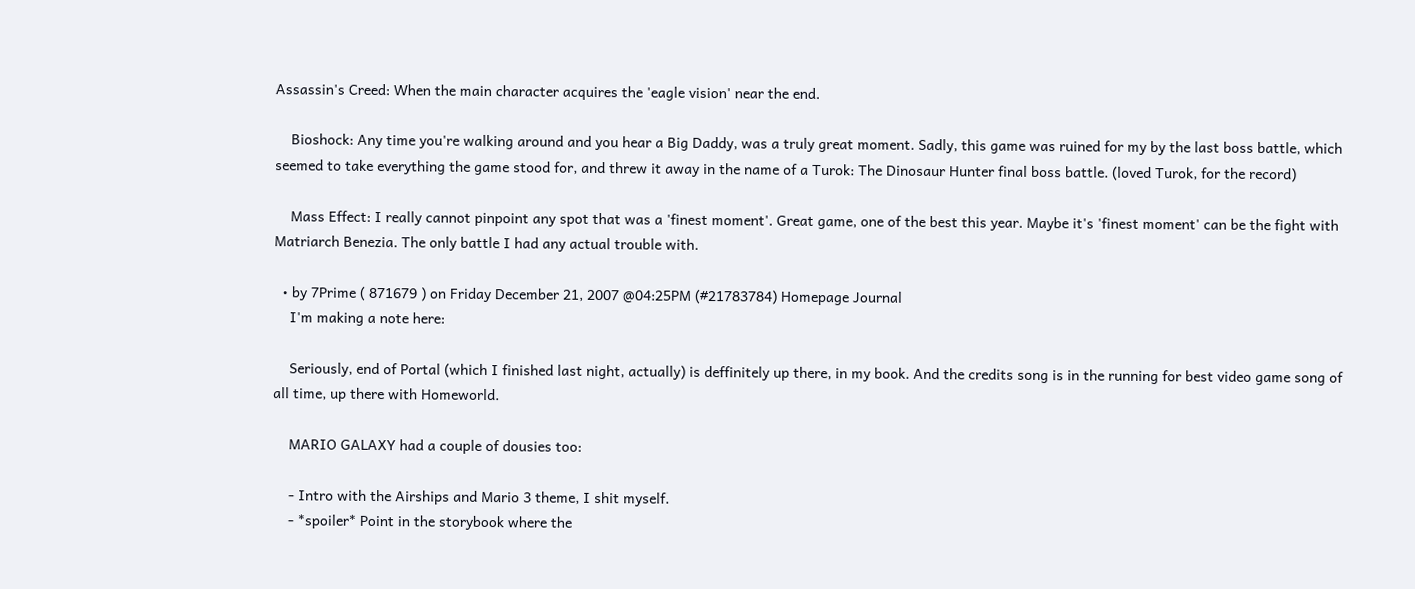Assassin's Creed: When the main character acquires the 'eagle vision' near the end.

    Bioshock: Any time you're walking around and you hear a Big Daddy, was a truly great moment. Sadly, this game was ruined for my by the last boss battle, which seemed to take everything the game stood for, and threw it away in the name of a Turok: The Dinosaur Hunter final boss battle. (loved Turok, for the record)

    Mass Effect: I really cannot pinpoint any spot that was a 'finest moment'. Great game, one of the best this year. Maybe it's 'finest moment' can be the fight with Matriarch Benezia. The only battle I had any actual trouble with.

  • by 7Prime ( 871679 ) on Friday December 21, 2007 @04:25PM (#21783784) Homepage Journal
    I'm making a note here:

    Seriously, end of Portal (which I finished last night, actually) is deffinitely up there, in my book. And the credits song is in the running for best video game song of all time, up there with Homeworld.

    MARIO GALAXY had a couple of dousies too:

    - Intro with the Airships and Mario 3 theme, I shit myself.
    - *spoiler* Point in the storybook where the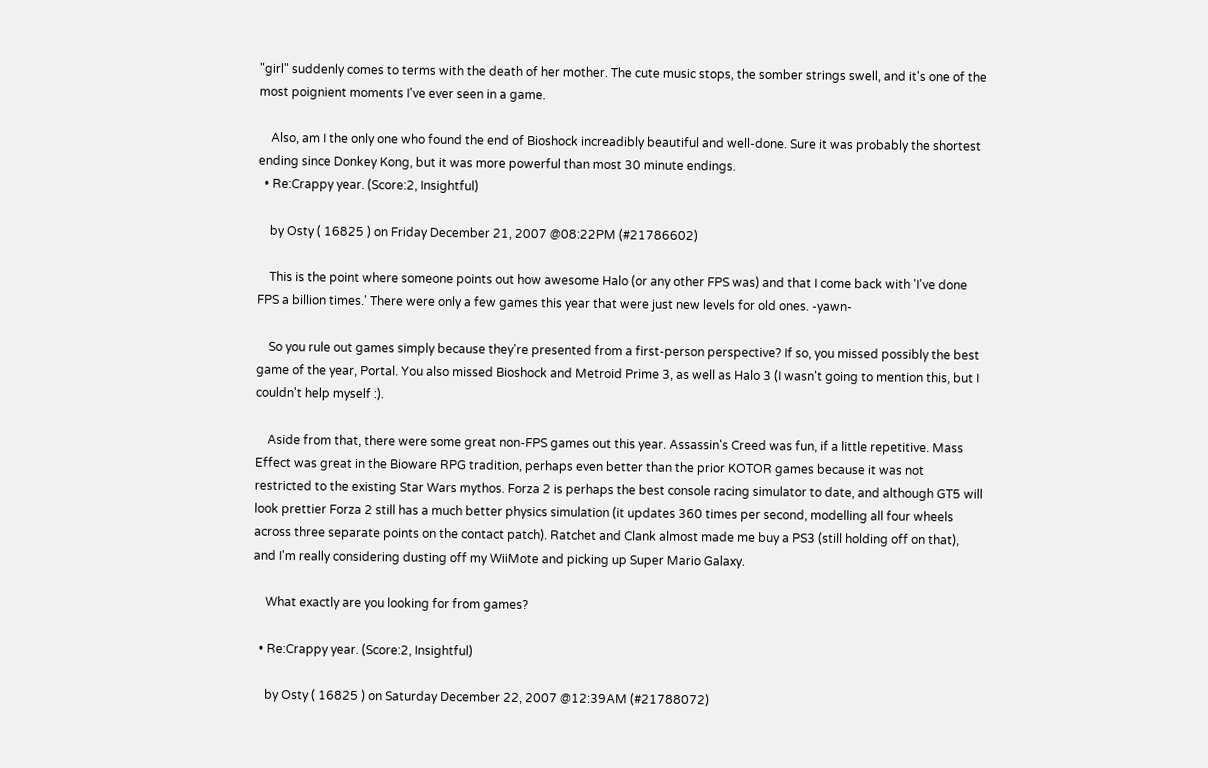"girl" suddenly comes to terms with the death of her mother. The cute music stops, the somber strings swell, and it's one of the most poignient moments I've ever seen in a game.

    Also, am I the only one who found the end of Bioshock increadibly beautiful and well-done. Sure it was probably the shortest ending since Donkey Kong, but it was more powerful than most 30 minute endings.
  • Re:Crappy year. (Score:2, Insightful)

    by Osty ( 16825 ) on Friday December 21, 2007 @08:22PM (#21786602)

    This is the point where someone points out how awesome Halo (or any other FPS was) and that I come back with 'I've done FPS a billion times.' There were only a few games this year that were just new levels for old ones. -yawn-

    So you rule out games simply because they're presented from a first-person perspective? If so, you missed possibly the best game of the year, Portal. You also missed Bioshock and Metroid Prime 3, as well as Halo 3 (I wasn't going to mention this, but I couldn't help myself :).

    Aside from that, there were some great non-FPS games out this year. Assassin's Creed was fun, if a little repetitive. Mass Effect was great in the Bioware RPG tradition, perhaps even better than the prior KOTOR games because it was not restricted to the existing Star Wars mythos. Forza 2 is perhaps the best console racing simulator to date, and although GT5 will look prettier Forza 2 still has a much better physics simulation (it updates 360 times per second, modelling all four wheels across three separate points on the contact patch). Ratchet and Clank almost made me buy a PS3 (still holding off on that), and I'm really considering dusting off my WiiMote and picking up Super Mario Galaxy.

    What exactly are you looking for from games?

  • Re:Crappy year. (Score:2, Insightful)

    by Osty ( 16825 ) on Saturday December 22, 2007 @12:39AM (#21788072)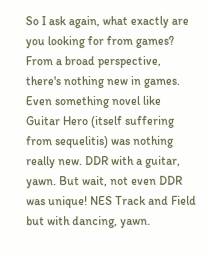So I ask again, what exactly are you looking for from games? From a broad perspective, there's nothing new in games. Even something novel like Guitar Hero (itself suffering from sequelitis) was nothing really new. DDR with a guitar, yawn. But wait, not even DDR was unique! NES Track and Field but with dancing, yawn.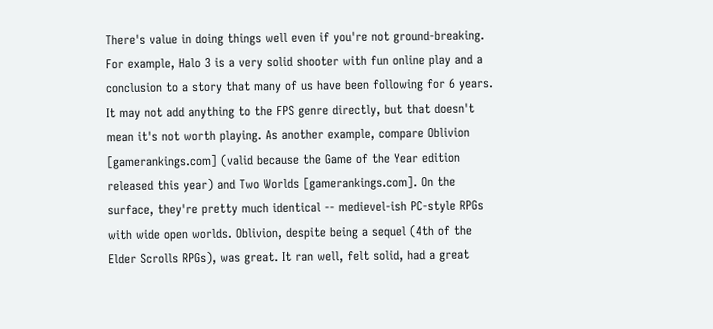There's value in doing things well even if you're not ground-breaking. For example, Halo 3 is a very solid shooter with fun online play and a conclusion to a story that many of us have been following for 6 years. It may not add anything to the FPS genre directly, but that doesn't mean it's not worth playing. As another example, compare Oblivion [gamerankings.com] (valid because the Game of the Year edition released this year) and Two Worlds [gamerankings.com]. On the surface, they're pretty much identical -- medievel-ish PC-style RPGs with wide open worlds. Oblivion, despite being a sequel (4th of the Elder Scrolls RPGs), was great. It ran well, felt solid, had a great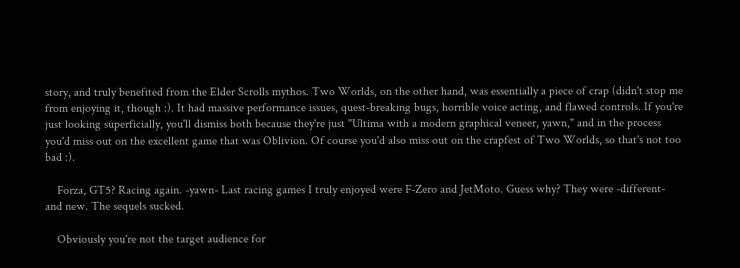story, and truly benefited from the Elder Scrolls mythos. Two Worlds, on the other hand, was essentially a piece of crap (didn't stop me from enjoying it, though :). It had massive performance issues, quest-breaking bugs, horrible voice acting, and flawed controls. If you're just looking superficially, you'll dismiss both because they're just "Ultima with a modern graphical veneer, yawn," and in the process you'd miss out on the excellent game that was Oblivion. Of course you'd also miss out on the crapfest of Two Worlds, so that's not too bad :).

    Forza, GT5? Racing again. -yawn- Last racing games I truly enjoyed were F-Zero and JetMoto. Guess why? They were -different- and new. The sequels sucked.

    Obviously you're not the target audience for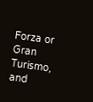Forza or Gran Turismo, and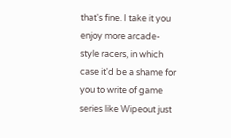that's fine. I take it you enjoy more arcade-style racers, in which case it'd be a shame for you to write of game series like Wipeout just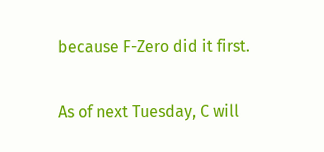because F-Zero did it first.

As of next Tuesday, C will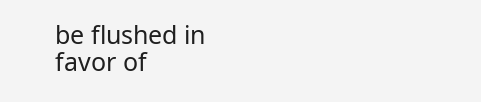be flushed in favor of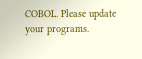COBOL. Please update your programs.